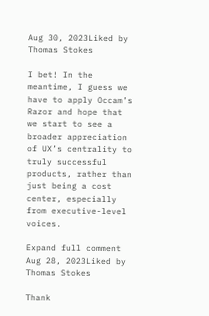Aug 30, 2023Liked by Thomas Stokes

I bet! In the meantime, I guess we have to apply Occam’s Razor and hope that we start to see a broader appreciation of UX’s centrality to truly successful products, rather than just being a cost center, especially from executive-level voices.

Expand full comment
Aug 28, 2023Liked by Thomas Stokes

Thank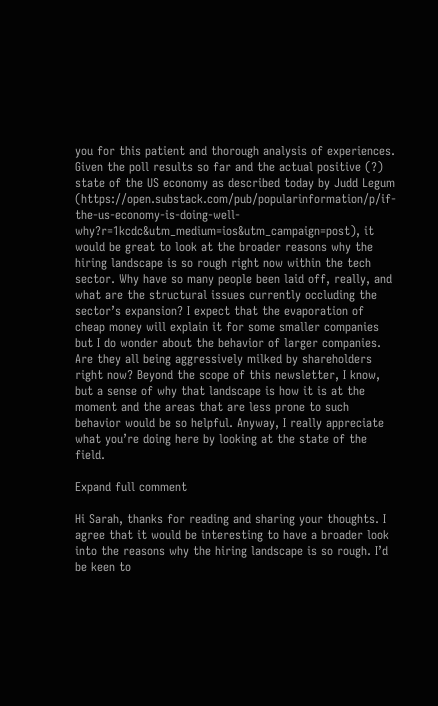you for this patient and thorough analysis of experiences. Given the poll results so far and the actual positive (?) state of the US economy as described today by Judd Legum (https://open.substack.com/pub/popularinformation/p/if-the-us-economy-is-doing-well-why?r=1kcdc&utm_medium=ios&utm_campaign=post), it would be great to look at the broader reasons why the hiring landscape is so rough right now within the tech sector. Why have so many people been laid off, really, and what are the structural issues currently occluding the sector’s expansion? I expect that the evaporation of cheap money will explain it for some smaller companies but I do wonder about the behavior of larger companies. Are they all being aggressively milked by shareholders right now? Beyond the scope of this newsletter, I know, but a sense of why that landscape is how it is at the moment and the areas that are less prone to such behavior would be so helpful. Anyway, I really appreciate what you’re doing here by looking at the state of the field.

Expand full comment

Hi Sarah, thanks for reading and sharing your thoughts. I agree that it would be interesting to have a broader look into the reasons why the hiring landscape is so rough. I’d be keen to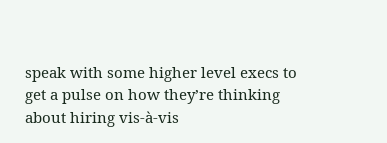speak with some higher level execs to get a pulse on how they’re thinking about hiring vis-à-vis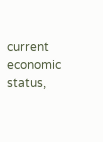current economic status,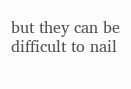but they can be difficult to nail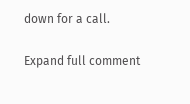down for a call.

Expand full comment